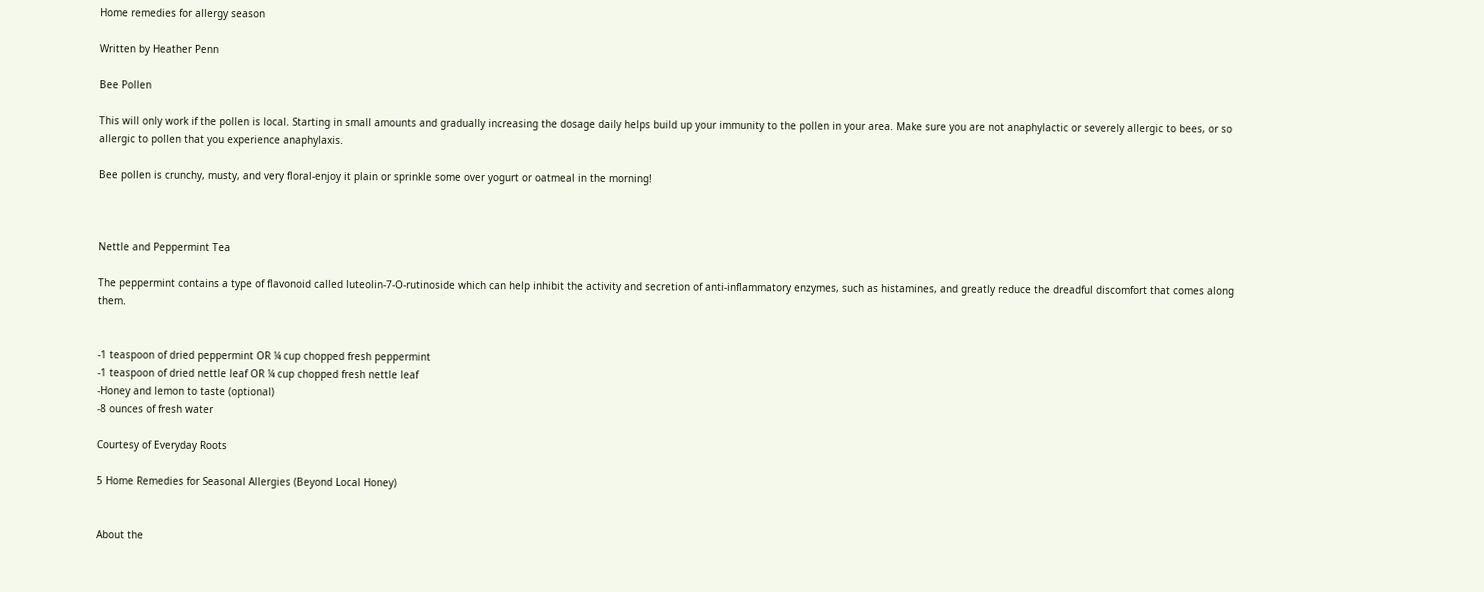Home remedies for allergy season

Written by Heather Penn

Bee Pollen

This will only work if the pollen is local. Starting in small amounts and gradually increasing the dosage daily helps build up your immunity to the pollen in your area. Make sure you are not anaphylactic or severely allergic to bees, or so allergic to pollen that you experience anaphylaxis.

Bee pollen is crunchy, musty, and very floral-enjoy it plain or sprinkle some over yogurt or oatmeal in the morning!



Nettle and Peppermint Tea

The peppermint contains a type of flavonoid called luteolin-7-O-rutinoside which can help inhibit the activity and secretion of anti-inflammatory enzymes, such as histamines, and greatly reduce the dreadful discomfort that comes along them.


-1 teaspoon of dried peppermint OR ¼ cup chopped fresh peppermint
-1 teaspoon of dried nettle leaf OR ¼ cup chopped fresh nettle leaf
-Honey and lemon to taste (optional)
-8 ounces of fresh water

Courtesy of Everyday Roots

5 Home Remedies for Seasonal Allergies (Beyond Local Honey)


About the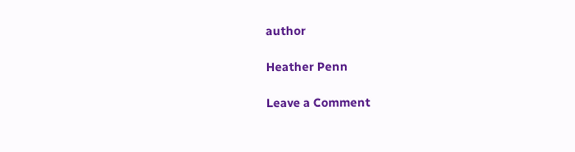author

Heather Penn

Leave a Comment